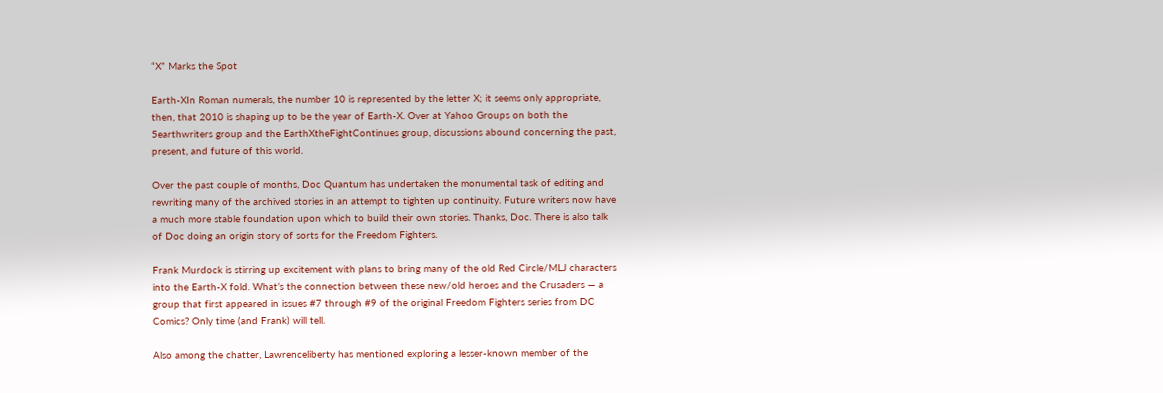“X” Marks the Spot

Earth-XIn Roman numerals, the number 10 is represented by the letter X; it seems only appropriate, then, that 2010 is shaping up to be the year of Earth-X. Over at Yahoo Groups on both the 5earthwriters group and the EarthXtheFightContinues group, discussions abound concerning the past, present, and future of this world.

Over the past couple of months, Doc Quantum has undertaken the monumental task of editing and rewriting many of the archived stories in an attempt to tighten up continuity. Future writers now have a much more stable foundation upon which to build their own stories. Thanks, Doc. There is also talk of Doc doing an origin story of sorts for the Freedom Fighters.

Frank Murdock is stirring up excitement with plans to bring many of the old Red Circle/MLJ characters into the Earth-X fold. What’s the connection between these new/old heroes and the Crusaders — a group that first appeared in issues #7 through #9 of the original Freedom Fighters series from DC Comics? Only time (and Frank) will tell.

Also among the chatter, Lawrenceliberty has mentioned exploring a lesser-known member of the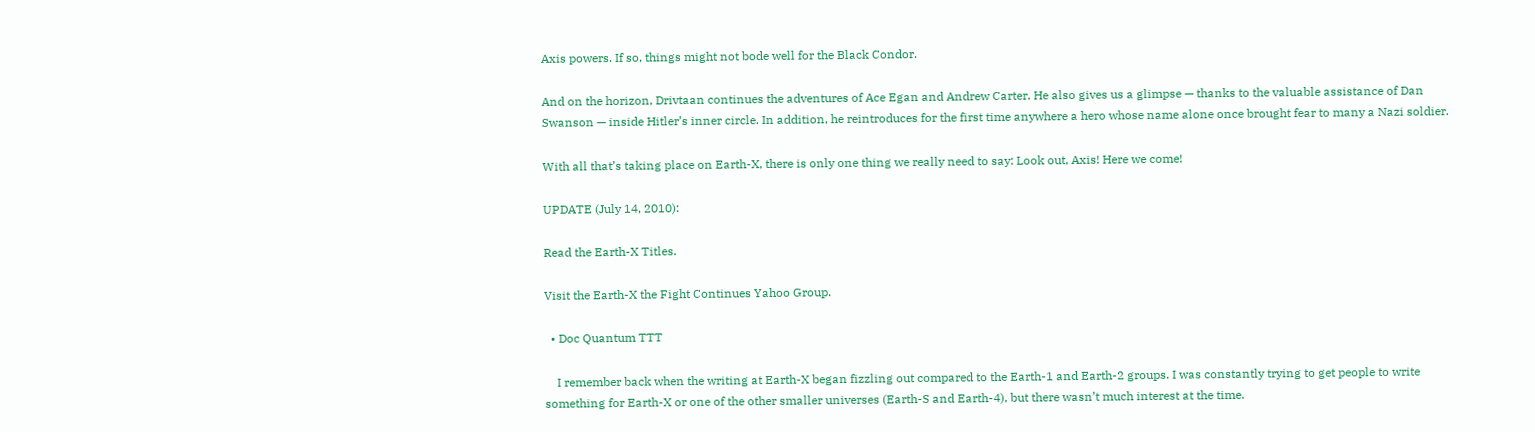Axis powers. If so, things might not bode well for the Black Condor.

And on the horizon, Drivtaan continues the adventures of Ace Egan and Andrew Carter. He also gives us a glimpse — thanks to the valuable assistance of Dan Swanson — inside Hitler’s inner circle. In addition, he reintroduces for the first time anywhere a hero whose name alone once brought fear to many a Nazi soldier.

With all that’s taking place on Earth-X, there is only one thing we really need to say: Look out, Axis! Here we come!

UPDATE (July 14, 2010):

Read the Earth-X Titles.

Visit the Earth-X the Fight Continues Yahoo Group.

  • Doc Quantum TTT

    I remember back when the writing at Earth-X began fizzling out compared to the Earth-1 and Earth-2 groups. I was constantly trying to get people to write something for Earth-X or one of the other smaller universes (Earth-S and Earth-4), but there wasn’t much interest at the time.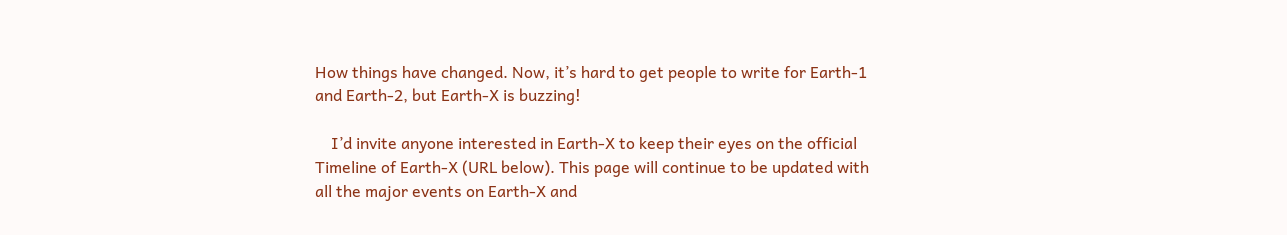How things have changed. Now, it’s hard to get people to write for Earth-1 and Earth-2, but Earth-X is buzzing!

    I’d invite anyone interested in Earth-X to keep their eyes on the official Timeline of Earth-X (URL below). This page will continue to be updated with all the major events on Earth-X and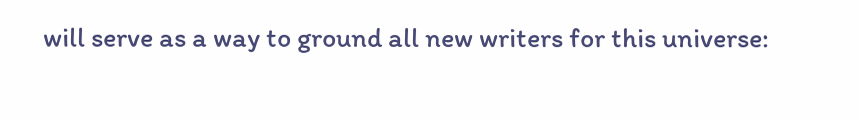will serve as a way to ground all new writers for this universe: